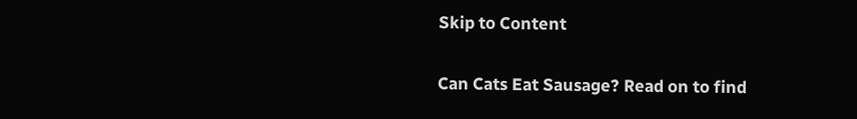Skip to Content

Can Cats Eat Sausage? Read on to find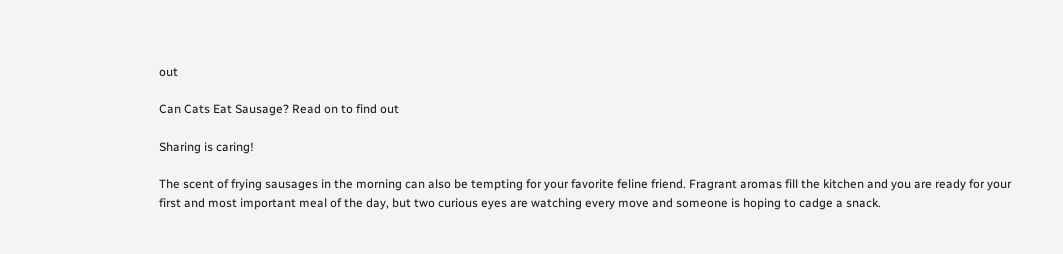out

Can Cats Eat Sausage? Read on to find out

Sharing is caring!

The scent of frying sausages in the morning can also be tempting for your favorite feline friend. Fragrant aromas fill the kitchen and you are ready for your first and most important meal of the day, but two curious eyes are watching every move and someone is hoping to cadge a snack.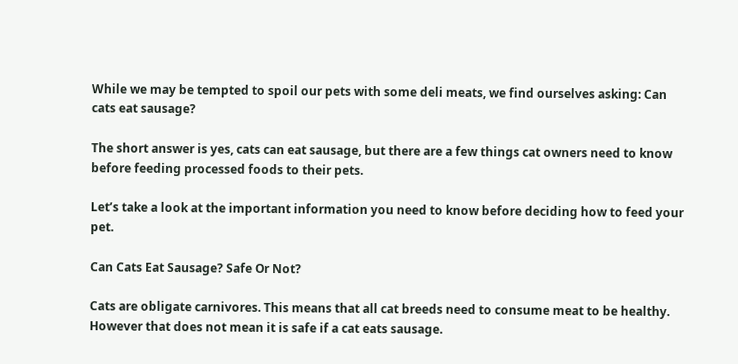While we may be tempted to spoil our pets with some deli meats, we find ourselves asking: Can cats eat sausage?

The short answer is yes, cats can eat sausage, but there are a few things cat owners need to know before feeding processed foods to their pets.

Let’s take a look at the important information you need to know before deciding how to feed your pet.

Can Cats Eat Sausage? Safe Or Not?

Cats are obligate carnivores. This means that all cat breeds need to consume meat to be healthy. However that does not mean it is safe if a cat eats sausage.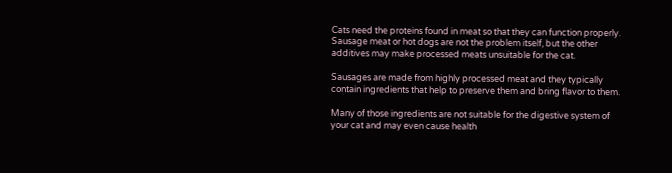Cats need the proteins found in meat so that they can function properly. Sausage meat or hot dogs are not the problem itself, but the other additives may make processed meats unsuitable for the cat.

Sausages are made from highly processed meat and they typically contain ingredients that help to preserve them and bring flavor to them.

Many of those ingredients are not suitable for the digestive system of your cat and may even cause health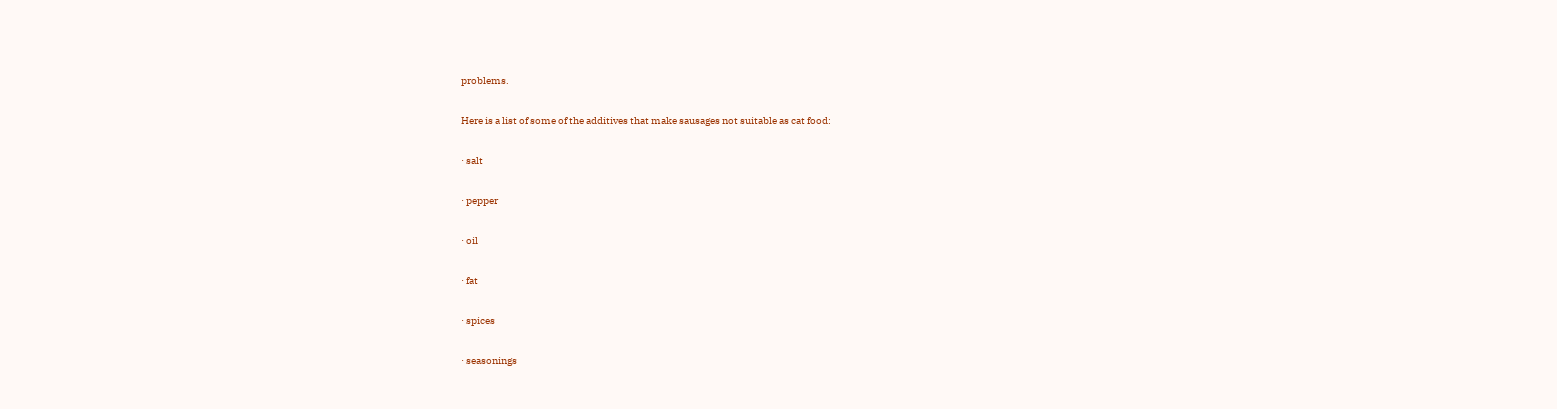problems.

Here is a list of some of the additives that make sausages not suitable as cat food:

· salt

· pepper

· oil

· fat

· spices

· seasonings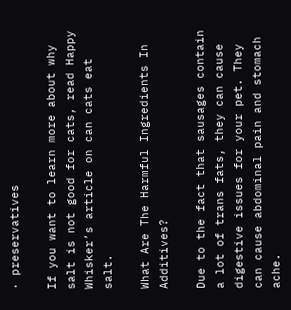· preservatives

If you want to learn more about why salt is not good for cats, read Happy Whisker’s article on can cats eat salt.

What Are The Harmful Ingredients In Additives?

Due to the fact that sausages contain a lot of trans fats, they can cause digestive issues for your pet. They can cause abdominal pain and stomach ache.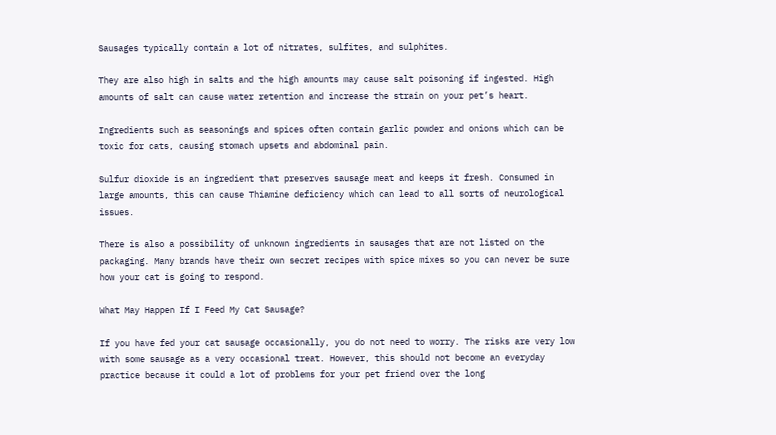Sausages typically contain a lot of nitrates, sulfites, and sulphites.

They are also high in salts and the high amounts may cause salt poisoning if ingested. High amounts of salt can cause water retention and increase the strain on your pet’s heart.

Ingredients such as seasonings and spices often contain garlic powder and onions which can be toxic for cats, causing stomach upsets and abdominal pain.

Sulfur dioxide is an ingredient that preserves sausage meat and keeps it fresh. Consumed in large amounts, this can cause Thiamine deficiency which can lead to all sorts of neurological issues.

There is also a possibility of unknown ingredients in sausages that are not listed on the packaging. Many brands have their own secret recipes with spice mixes so you can never be sure how your cat is going to respond.

What May Happen If I Feed My Cat Sausage?

If you have fed your cat sausage occasionally, you do not need to worry. The risks are very low with some sausage as a very occasional treat. However, this should not become an everyday practice because it could a lot of problems for your pet friend over the long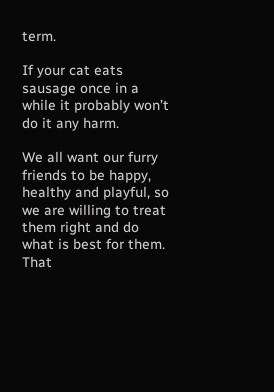term.

If your cat eats sausage once in a while it probably won’t do it any harm.

We all want our furry friends to be happy, healthy and playful, so we are willing to treat them right and do what is best for them. That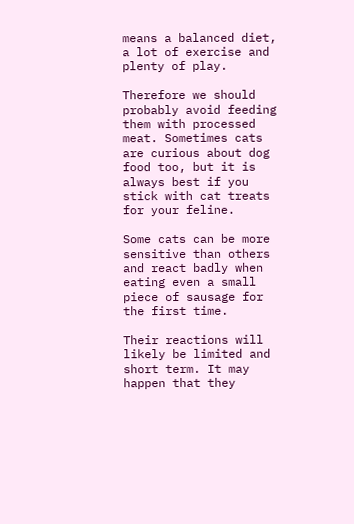means a balanced diet, a lot of exercise and plenty of play.

Therefore we should probably avoid feeding them with processed meat. Sometimes cats are curious about dog food too, but it is always best if you stick with cat treats for your feline.

Some cats can be more sensitive than others and react badly when eating even a small piece of sausage for the first time.

Their reactions will likely be limited and short term. It may happen that they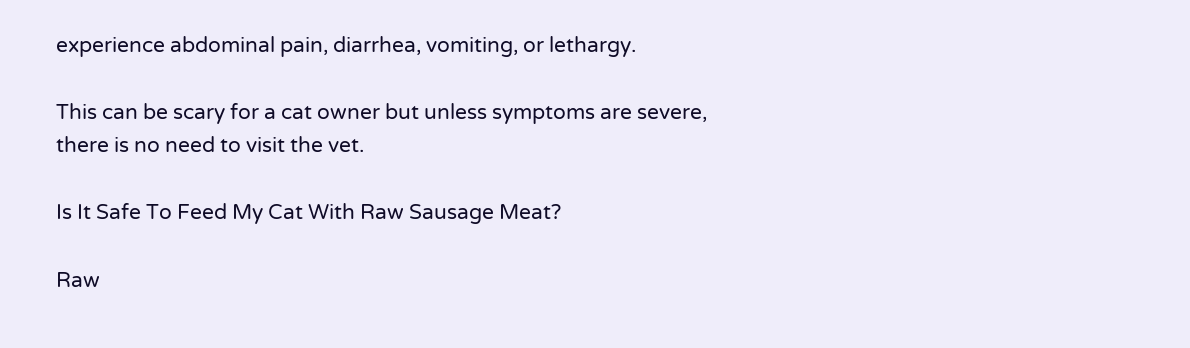experience abdominal pain, diarrhea, vomiting, or lethargy.

This can be scary for a cat owner but unless symptoms are severe, there is no need to visit the vet.

Is It Safe To Feed My Cat With Raw Sausage Meat?

Raw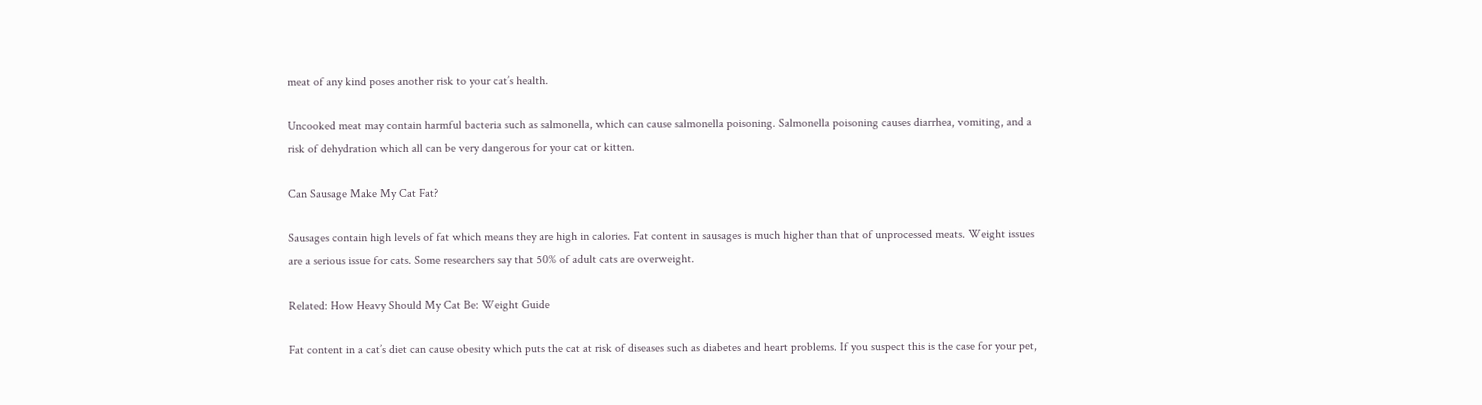meat of any kind poses another risk to your cat’s health.

Uncooked meat may contain harmful bacteria such as salmonella, which can cause salmonella poisoning. Salmonella poisoning causes diarrhea, vomiting, and a risk of dehydration which all can be very dangerous for your cat or kitten.

Can Sausage Make My Cat Fat?

Sausages contain high levels of fat which means they are high in calories. Fat content in sausages is much higher than that of unprocessed meats. Weight issues are a serious issue for cats. Some researchers say that 50% of adult cats are overweight.

Related: How Heavy Should My Cat Be: Weight Guide

Fat content in a cat’s diet can cause obesity which puts the cat at risk of diseases such as diabetes and heart problems. If you suspect this is the case for your pet,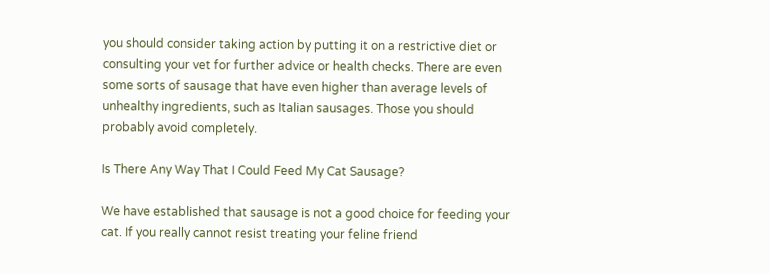you should consider taking action by putting it on a restrictive diet or consulting your vet for further advice or health checks. There are even some sorts of sausage that have even higher than average levels of unhealthy ingredients, such as Italian sausages. Those you should probably avoid completely.

Is There Any Way That I Could Feed My Cat Sausage?

We have established that sausage is not a good choice for feeding your cat. If you really cannot resist treating your feline friend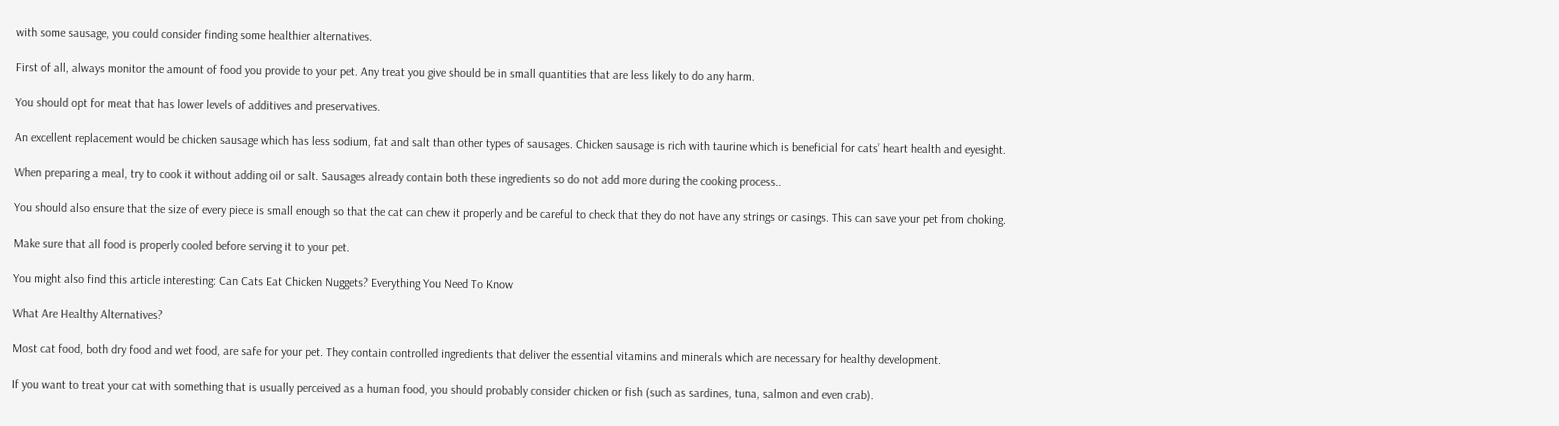with some sausage, you could consider finding some healthier alternatives.

First of all, always monitor the amount of food you provide to your pet. Any treat you give should be in small quantities that are less likely to do any harm.

You should opt for meat that has lower levels of additives and preservatives.

An excellent replacement would be chicken sausage which has less sodium, fat and salt than other types of sausages. Chicken sausage is rich with taurine which is beneficial for cats’ heart health and eyesight.

When preparing a meal, try to cook it without adding oil or salt. Sausages already contain both these ingredients so do not add more during the cooking process..

You should also ensure that the size of every piece is small enough so that the cat can chew it properly and be careful to check that they do not have any strings or casings. This can save your pet from choking.

Make sure that all food is properly cooled before serving it to your pet.

You might also find this article interesting: Can Cats Eat Chicken Nuggets? Everything You Need To Know

What Are Healthy Alternatives?

Most cat food, both dry food and wet food, are safe for your pet. They contain controlled ingredients that deliver the essential vitamins and minerals which are necessary for healthy development.

If you want to treat your cat with something that is usually perceived as a human food, you should probably consider chicken or fish (such as sardines, tuna, salmon and even crab).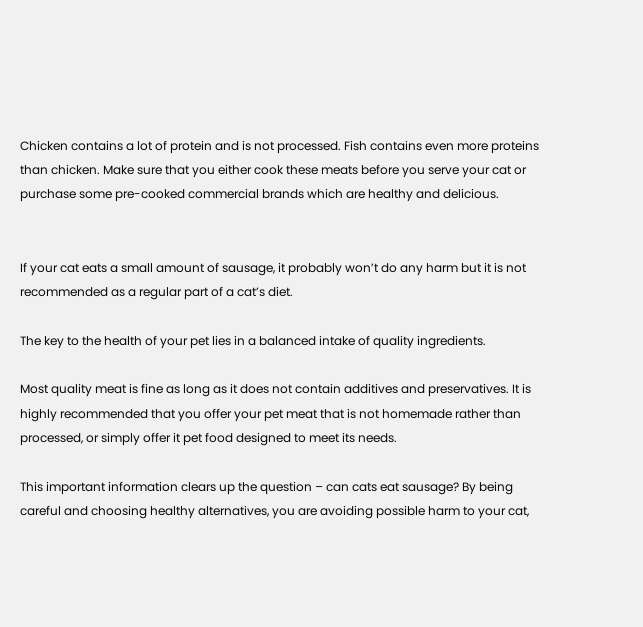Chicken contains a lot of protein and is not processed. Fish contains even more proteins than chicken. Make sure that you either cook these meats before you serve your cat or purchase some pre-cooked commercial brands which are healthy and delicious.


If your cat eats a small amount of sausage, it probably won’t do any harm but it is not recommended as a regular part of a cat’s diet.

The key to the health of your pet lies in a balanced intake of quality ingredients.

Most quality meat is fine as long as it does not contain additives and preservatives. It is highly recommended that you offer your pet meat that is not homemade rather than processed, or simply offer it pet food designed to meet its needs.

This important information clears up the question – can cats eat sausage? By being careful and choosing healthy alternatives, you are avoiding possible harm to your cat,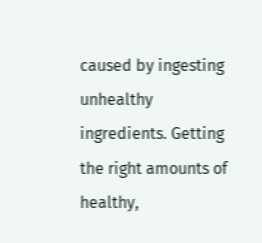caused by ingesting unhealthy ingredients. Getting the right amounts of healthy,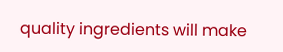quality ingredients will make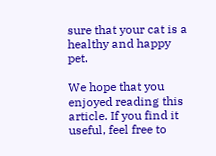sure that your cat is a healthy and happy pet.

We hope that you enjoyed reading this article. If you find it useful, feel free to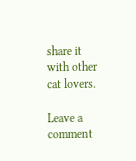share it with other cat lovers.

Leave a comment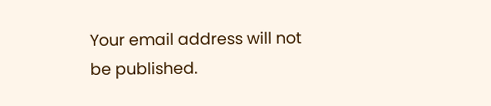Your email address will not be published.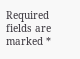Required fields are marked *